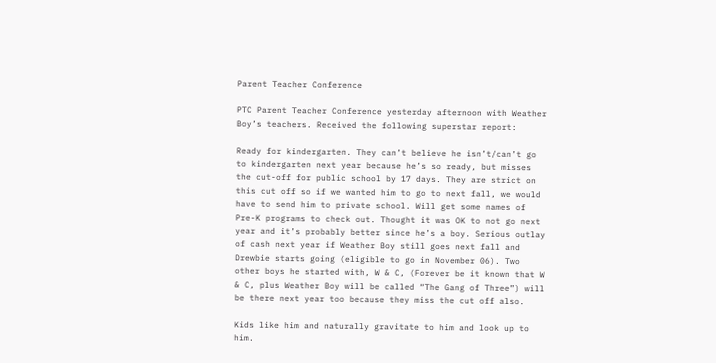Parent Teacher Conference

PTC Parent Teacher Conference yesterday afternoon with Weather Boy’s teachers. Received the following superstar report:

Ready for kindergarten. They can’t believe he isn’t/can’t go to kindergarten next year because he’s so ready, but misses the cut-off for public school by 17 days. They are strict on this cut off so if we wanted him to go to next fall, we would have to send him to private school. Will get some names of Pre-K programs to check out. Thought it was OK to not go next year and it’s probably better since he’s a boy. Serious outlay of cash next year if Weather Boy still goes next fall and Drewbie starts going (eligible to go in November 06). Two other boys he started with, W & C, (Forever be it known that W & C, plus Weather Boy will be called “The Gang of Three”) will be there next year too because they miss the cut off also.

Kids like him and naturally gravitate to him and look up to him.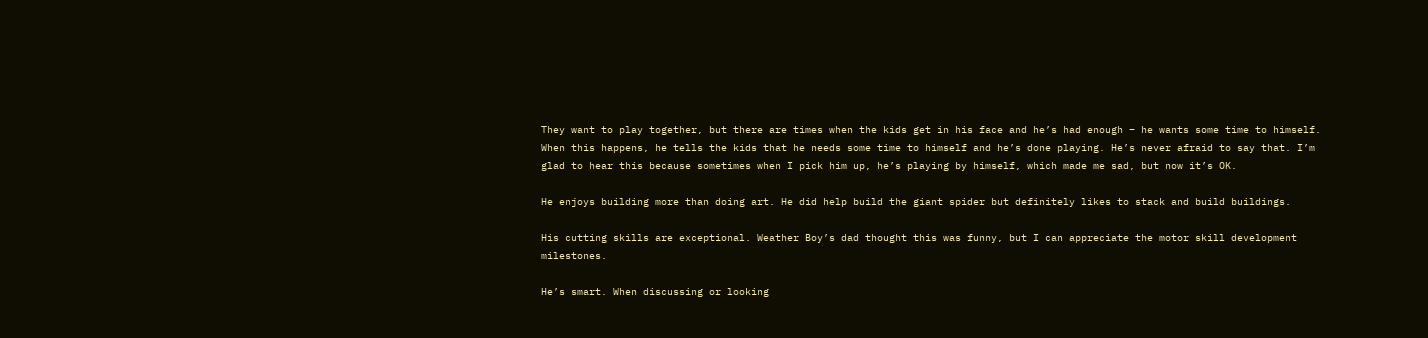They want to play together, but there are times when the kids get in his face and he’s had enough – he wants some time to himself. When this happens, he tells the kids that he needs some time to himself and he’s done playing. He’s never afraid to say that. I’m glad to hear this because sometimes when I pick him up, he’s playing by himself, which made me sad, but now it’s OK.

He enjoys building more than doing art. He did help build the giant spider but definitely likes to stack and build buildings.

His cutting skills are exceptional. Weather Boy’s dad thought this was funny, but I can appreciate the motor skill development milestones.

He’s smart. When discussing or looking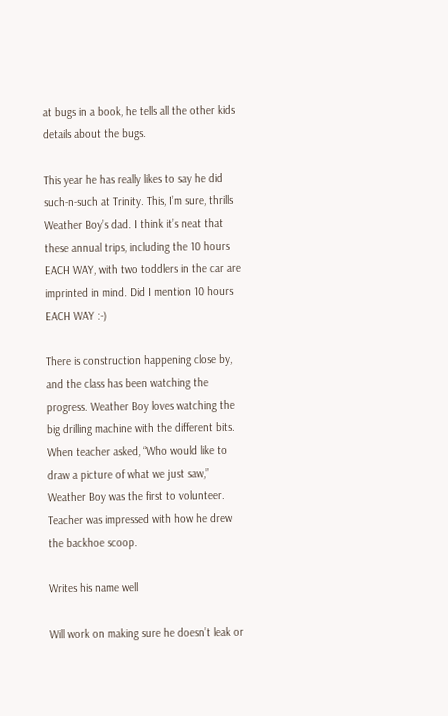at bugs in a book, he tells all the other kids details about the bugs.

This year he has really likes to say he did such-n-such at Trinity. This, I’m sure, thrills Weather Boy’s dad. I think it’s neat that these annual trips, including the 10 hours EACH WAY, with two toddlers in the car are imprinted in mind. Did I mention 10 hours EACH WAY :-)

There is construction happening close by, and the class has been watching the progress. Weather Boy loves watching the big drilling machine with the different bits. When teacher asked, “Who would like to draw a picture of what we just saw,” Weather Boy was the first to volunteer. Teacher was impressed with how he drew the backhoe scoop.

Writes his name well

Will work on making sure he doesn’t leak or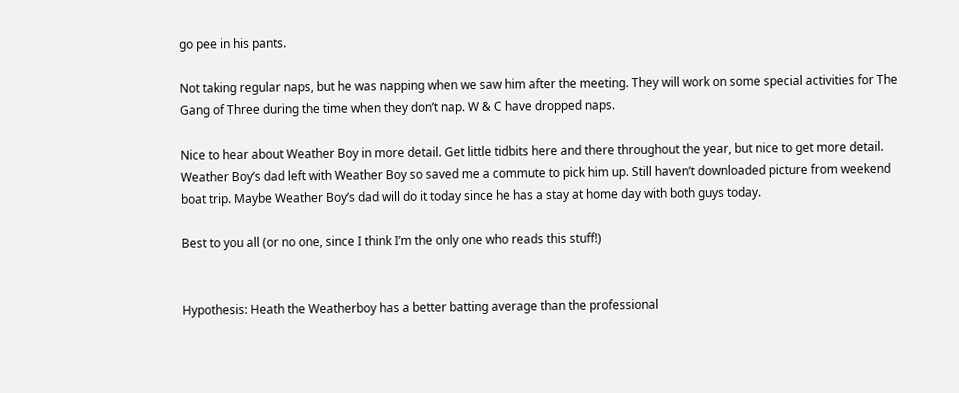go pee in his pants.

Not taking regular naps, but he was napping when we saw him after the meeting. They will work on some special activities for The Gang of Three during the time when they don’t nap. W & C have dropped naps.

Nice to hear about Weather Boy in more detail. Get little tidbits here and there throughout the year, but nice to get more detail. Weather Boy’s dad left with Weather Boy so saved me a commute to pick him up. Still haven’t downloaded picture from weekend boat trip. Maybe Weather Boy’s dad will do it today since he has a stay at home day with both guys today.

Best to you all (or no one, since I think I’m the only one who reads this stuff!)


Hypothesis: Heath the Weatherboy has a better batting average than the professional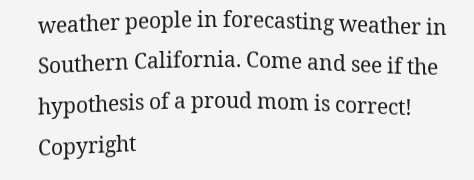weather people in forecasting weather in Southern California. Come and see if the hypothesis of a proud mom is correct!
Copyright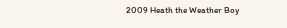2009 Heath the Weather Boy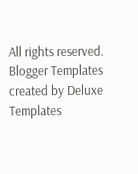All rights reserved.
Blogger Templates created by Deluxe Templates